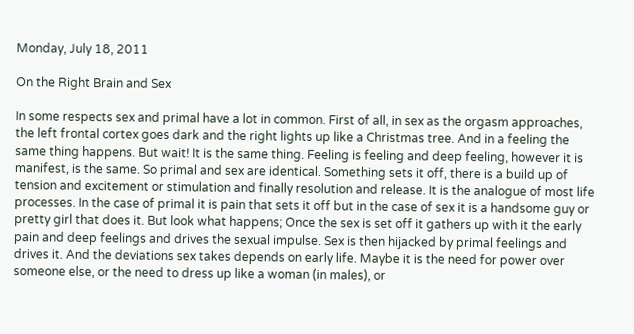Monday, July 18, 2011

On the Right Brain and Sex

In some respects sex and primal have a lot in common. First of all, in sex as the orgasm approaches, the left frontal cortex goes dark and the right lights up like a Christmas tree. And in a feeling the same thing happens. But wait! It is the same thing. Feeling is feeling and deep feeling, however it is manifest, is the same. So primal and sex are identical. Something sets it off, there is a build up of tension and excitement or stimulation and finally resolution and release. It is the analogue of most life processes. In the case of primal it is pain that sets it off but in the case of sex it is a handsome guy or pretty girl that does it. But look what happens; Once the sex is set off it gathers up with it the early pain and deep feelings and drives the sexual impulse. Sex is then hijacked by primal feelings and drives it. And the deviations sex takes depends on early life. Maybe it is the need for power over someone else, or the need to dress up like a woman (in males), or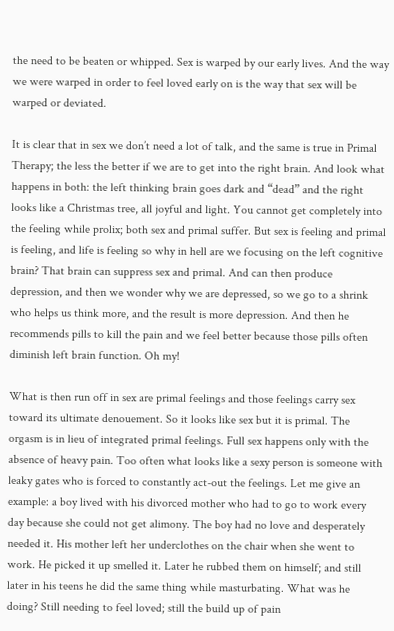the need to be beaten or whipped. Sex is warped by our early lives. And the way we were warped in order to feel loved early on is the way that sex will be warped or deviated.

It is clear that in sex we don’t need a lot of talk, and the same is true in Primal Therapy; the less the better if we are to get into the right brain. And look what happens in both: the left thinking brain goes dark and “dead” and the right looks like a Christmas tree, all joyful and light. You cannot get completely into the feeling while prolix; both sex and primal suffer. But sex is feeling and primal is feeling, and life is feeling so why in hell are we focusing on the left cognitive brain? That brain can suppress sex and primal. And can then produce depression, and then we wonder why we are depressed, so we go to a shrink who helps us think more, and the result is more depression. And then he recommends pills to kill the pain and we feel better because those pills often diminish left brain function. Oh my!

What is then run off in sex are primal feelings and those feelings carry sex toward its ultimate denouement. So it looks like sex but it is primal. The orgasm is in lieu of integrated primal feelings. Full sex happens only with the absence of heavy pain. Too often what looks like a sexy person is someone with leaky gates who is forced to constantly act-out the feelings. Let me give an example: a boy lived with his divorced mother who had to go to work every day because she could not get alimony. The boy had no love and desperately needed it. His mother left her underclothes on the chair when she went to work. He picked it up smelled it. Later he rubbed them on himself; and still later in his teens he did the same thing while masturbating. What was he doing? Still needing to feel loved; still the build up of pain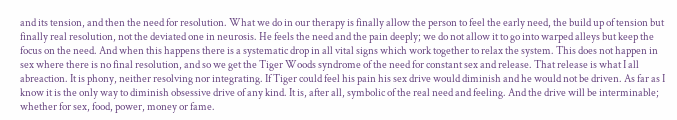and its tension, and then the need for resolution. What we do in our therapy is finally allow the person to feel the early need, the build up of tension but finally real resolution, not the deviated one in neurosis. He feels the need and the pain deeply; we do not allow it to go into warped alleys but keep the focus on the need. And when this happens there is a systematic drop in all vital signs which work together to relax the system. This does not happen in sex where there is no final resolution, and so we get the Tiger Woods syndrome of the need for constant sex and release. That release is what I all abreaction. It is phony, neither resolving nor integrating. If Tiger could feel his pain his sex drive would diminish and he would not be driven. As far as I know it is the only way to diminish obsessive drive of any kind. It is, after all, symbolic of the real need and feeling. And the drive will be interminable; whether for sex, food, power, money or fame.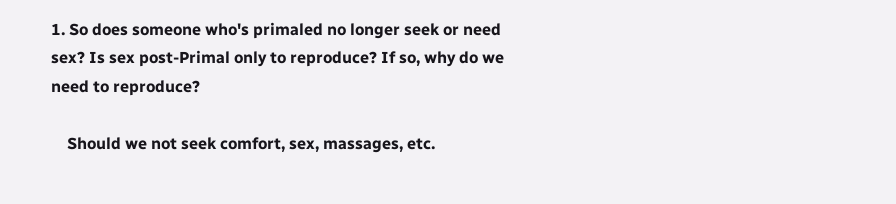1. So does someone who's primaled no longer seek or need sex? Is sex post-Primal only to reproduce? If so, why do we need to reproduce?

    Should we not seek comfort, sex, massages, etc.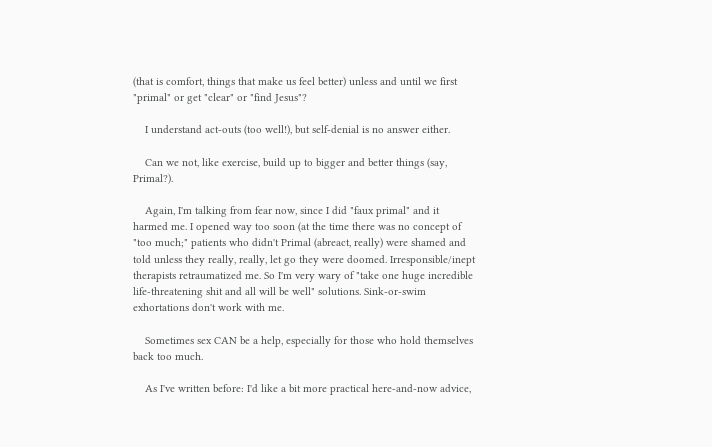(that is comfort, things that make us feel better) unless and until we first "primal" or get "clear" or "find Jesus"?

    I understand act-outs (too well!), but self-denial is no answer either.

    Can we not, like exercise, build up to bigger and better things (say, Primal?).

    Again, I'm talking from fear now, since I did "faux primal" and it harmed me. I opened way too soon (at the time there was no concept of "too much;" patients who didn't Primal (abreact, really) were shamed and told unless they really, really, let go they were doomed. Irresponsible/inept therapists retraumatized me. So I'm very wary of "take one huge incredible life-threatening shit and all will be well" solutions. Sink-or-swim exhortations don't work with me.

    Sometimes sex CAN be a help, especially for those who hold themselves back too much.

    As I've written before: I'd like a bit more practical here-and-now advice,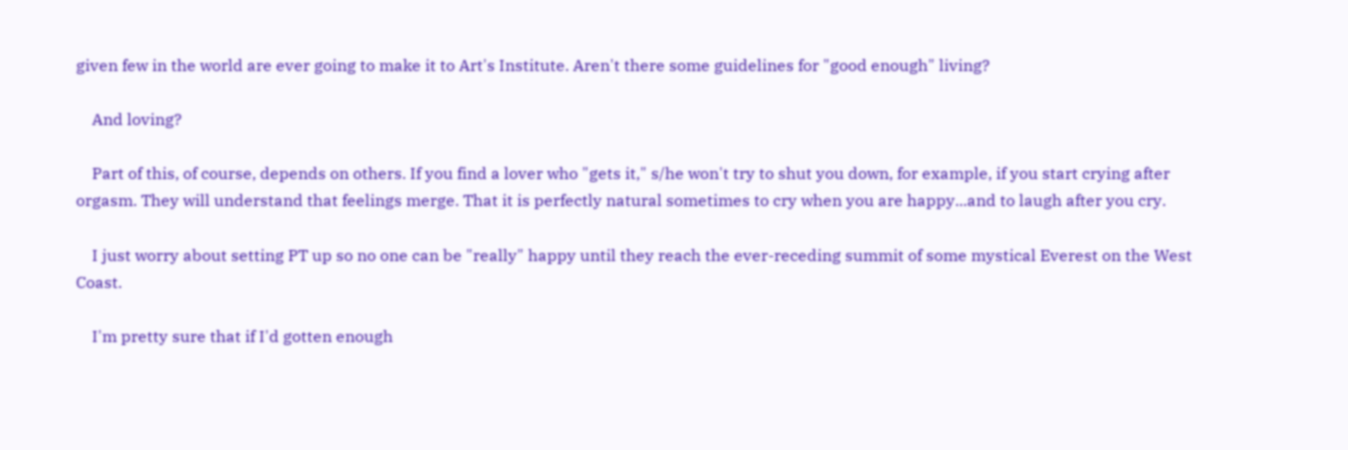given few in the world are ever going to make it to Art's Institute. Aren't there some guidelines for "good enough" living?

    And loving?

    Part of this, of course, depends on others. If you find a lover who "gets it," s/he won't try to shut you down, for example, if you start crying after orgasm. They will understand that feelings merge. That it is perfectly natural sometimes to cry when you are happy...and to laugh after you cry.

    I just worry about setting PT up so no one can be "really" happy until they reach the ever-receding summit of some mystical Everest on the West Coast.

    I'm pretty sure that if I'd gotten enough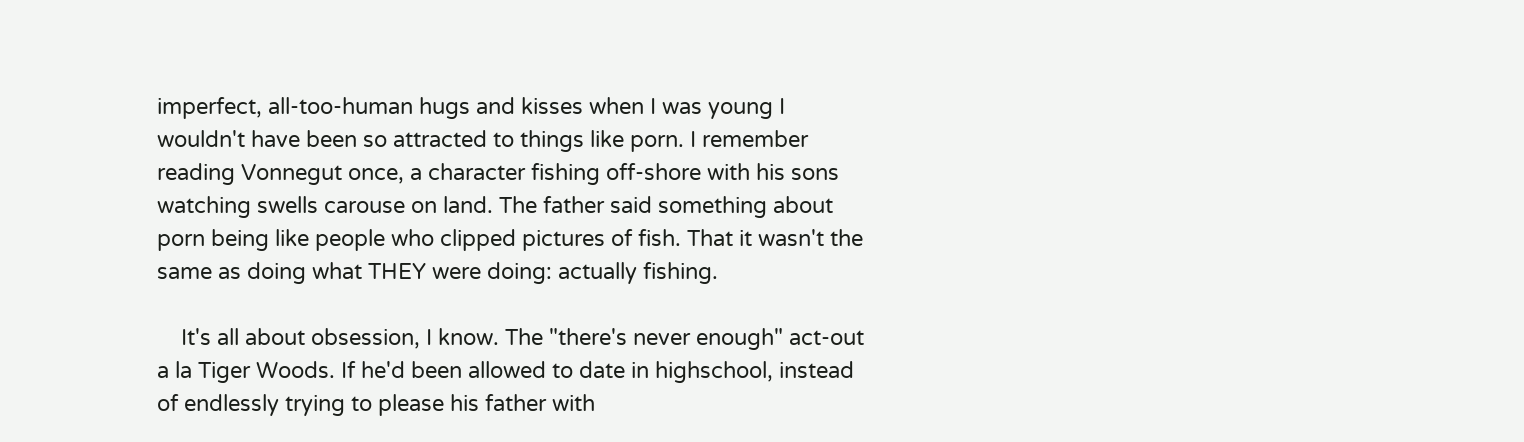imperfect, all-too-human hugs and kisses when I was young I wouldn't have been so attracted to things like porn. I remember reading Vonnegut once, a character fishing off-shore with his sons watching swells carouse on land. The father said something about porn being like people who clipped pictures of fish. That it wasn't the same as doing what THEY were doing: actually fishing.

    It's all about obsession, I know. The "there's never enough" act-out a la Tiger Woods. If he'd been allowed to date in highschool, instead of endlessly trying to please his father with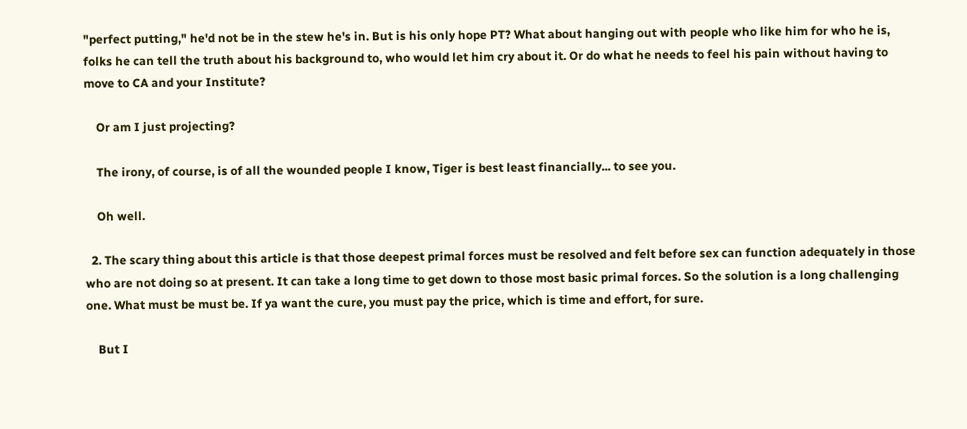"perfect putting," he'd not be in the stew he's in. But is his only hope PT? What about hanging out with people who like him for who he is, folks he can tell the truth about his background to, who would let him cry about it. Or do what he needs to feel his pain without having to move to CA and your Institute?

    Or am I just projecting?

    The irony, of course, is of all the wounded people I know, Tiger is best least financially... to see you.

    Oh well.

  2. The scary thing about this article is that those deepest primal forces must be resolved and felt before sex can function adequately in those who are not doing so at present. It can take a long time to get down to those most basic primal forces. So the solution is a long challenging one. What must be must be. If ya want the cure, you must pay the price, which is time and effort, for sure.

    But I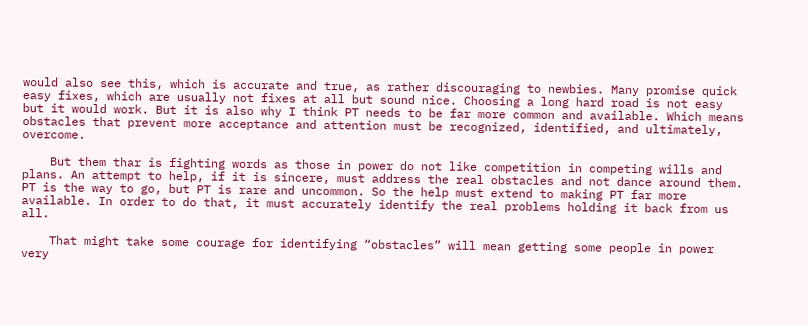would also see this, which is accurate and true, as rather discouraging to newbies. Many promise quick easy fixes, which are usually not fixes at all but sound nice. Choosing a long hard road is not easy but it would work. But it is also why I think PT needs to be far more common and available. Which means obstacles that prevent more acceptance and attention must be recognized, identified, and ultimately, overcome.

    But them thar is fighting words as those in power do not like competition in competing wills and plans. An attempt to help, if it is sincere, must address the real obstacles and not dance around them. PT is the way to go, but PT is rare and uncommon. So the help must extend to making PT far more available. In order to do that, it must accurately identify the real problems holding it back from us all.

    That might take some courage for identifying “obstacles” will mean getting some people in power very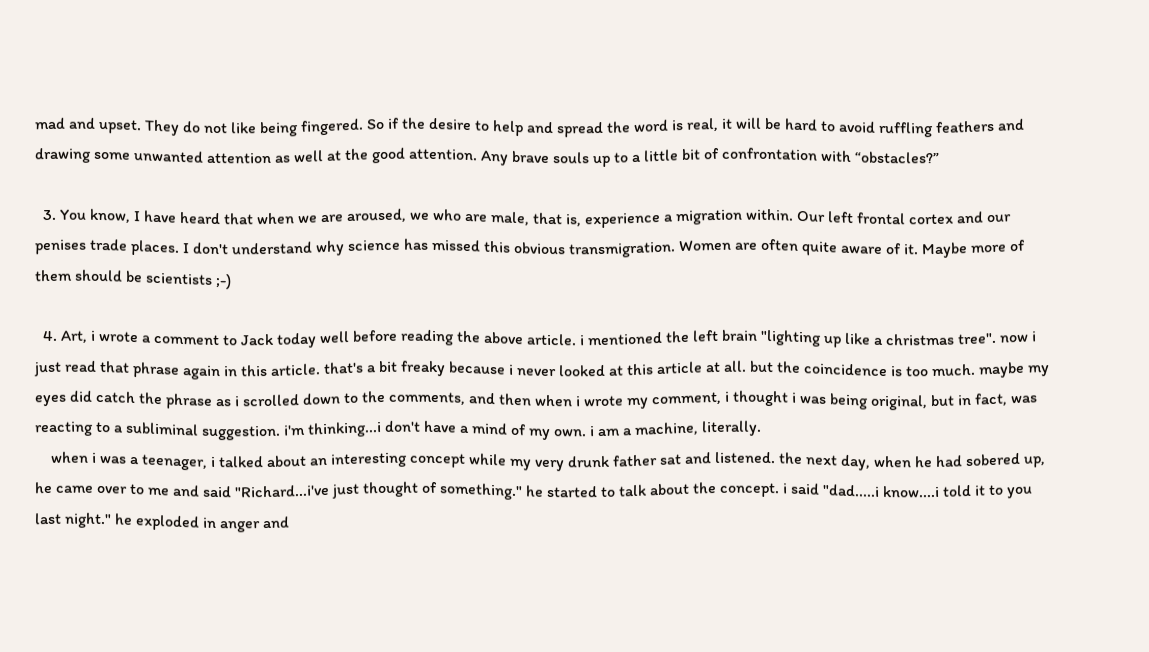mad and upset. They do not like being fingered. So if the desire to help and spread the word is real, it will be hard to avoid ruffling feathers and drawing some unwanted attention as well at the good attention. Any brave souls up to a little bit of confrontation with “obstacles?”

  3. You know, I have heard that when we are aroused, we who are male, that is, experience a migration within. Our left frontal cortex and our penises trade places. I don't understand why science has missed this obvious transmigration. Women are often quite aware of it. Maybe more of them should be scientists ;-)

  4. Art, i wrote a comment to Jack today well before reading the above article. i mentioned the left brain "lighting up like a christmas tree". now i just read that phrase again in this article. that's a bit freaky because i never looked at this article at all. but the coincidence is too much. maybe my eyes did catch the phrase as i scrolled down to the comments, and then when i wrote my comment, i thought i was being original, but in fact, was reacting to a subliminal suggestion. i'm thinking...i don't have a mind of my own. i am a machine, literally.
    when i was a teenager, i talked about an interesting concept while my very drunk father sat and listened. the next day, when he had sobered up, he came over to me and said "Richard...i've just thought of something." he started to talk about the concept. i said "dad.....i know....i told it to you last night." he exploded in anger and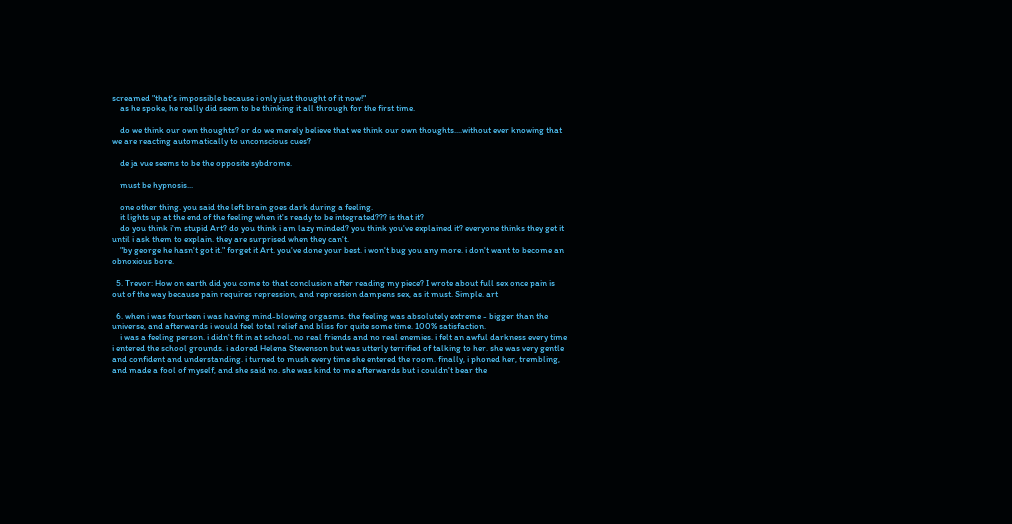screamed "that's impossible because i only just thought of it now!"
    as he spoke, he really did seem to be thinking it all through for the first time.

    do we think our own thoughts? or do we merely believe that we think our own thoughts....without ever knowing that we are reacting automatically to unconscious cues?

    de ja vue seems to be the opposite sybdrome.

    must be hypnosis...

    one other thing. you said the left brain goes dark during a feeling.
    it lights up at the end of the feeling when it's ready to be integrated??? is that it?
    do you think i'm stupid Art? do you think i am lazy minded? you think you've explained it? everyone thinks they get it until i ask them to explain. they are surprised when they can't.
    "by george he hasn't got it." forget it Art. you've done your best. i won't bug you any more. i don't want to become an obnoxious bore.

  5. Trevor: How on earth did you come to that conclusion after reading my piece? I wrote about full sex once pain is out of the way because pain requires repression, and repression dampens sex, as it must. Simple. art

  6. when i was fourteen i was having mind-blowing orgasms. the feeling was absolutely extreme - bigger than the universe, and afterwards i would feel total relief and bliss for quite some time. 100% satisfaction.
    i was a feeling person. i didn't fit in at school. no real friends and no real enemies. i felt an awful darkness every time i entered the school grounds. i adored Helena Stevenson but was utterly terrified of talking to her. she was very gentle and confident and understanding. i turned to mush every time she entered the room. finally, i phoned her, trembling, and made a fool of myself, and she said no. she was kind to me afterwards but i couldn't bear the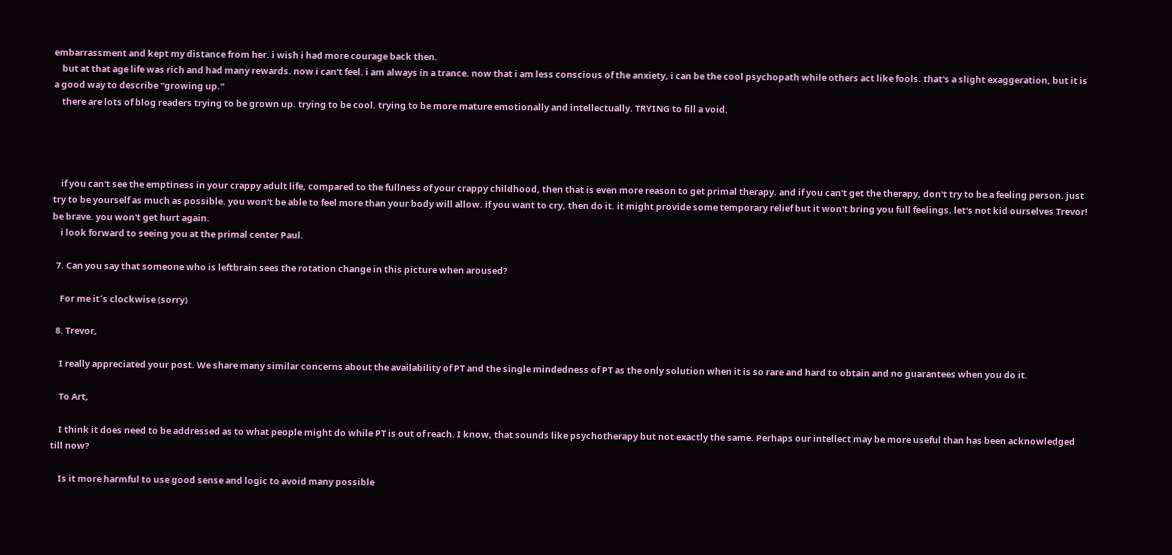embarrassment and kept my distance from her. i wish i had more courage back then.
    but at that age life was rich and had many rewards. now i can't feel. i am always in a trance. now that i am less conscious of the anxiety, i can be the cool psychopath while others act like fools. that's a slight exaggeration, but it is a good way to describe "growing up."
    there are lots of blog readers trying to be grown up. trying to be cool. trying to be more mature emotionally and intellectually. TRYING to fill a void.




    if you can't see the emptiness in your crappy adult life, compared to the fullness of your crappy childhood, then that is even more reason to get primal therapy. and if you can't get the therapy, don't try to be a feeling person. just try to be yourself as much as possible. you won't be able to feel more than your body will allow. if you want to cry, then do it. it might provide some temporary relief but it won't bring you full feelings. let's not kid ourselves Trevor! be brave. you won't get hurt again.
    i look forward to seeing you at the primal center Paul.

  7. Can you say that someone who is leftbrain sees the rotation change in this picture when aroused?

    For me it´s clockwise (sorry)

  8. Trevor,

    I really appreciated your post. We share many similar concerns about the availability of PT and the single mindedness of PT as the only solution when it is so rare and hard to obtain and no guarantees when you do it.

    To Art,

    I think it does need to be addressed as to what people might do while PT is out of reach. I know, that sounds like psychotherapy but not exactly the same. Perhaps our intellect may be more useful than has been acknowledged till now?

    Is it more harmful to use good sense and logic to avoid many possible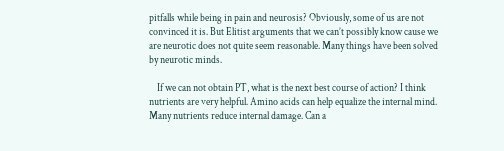pitfalls while being in pain and neurosis? Obviously, some of us are not convinced it is. But Elitist arguments that we can’t possibly know cause we are neurotic does not quite seem reasonable. Many things have been solved by neurotic minds.

    If we can not obtain PT, what is the next best course of action? I think nutrients are very helpful. Amino acids can help equalize the internal mind. Many nutrients reduce internal damage. Can a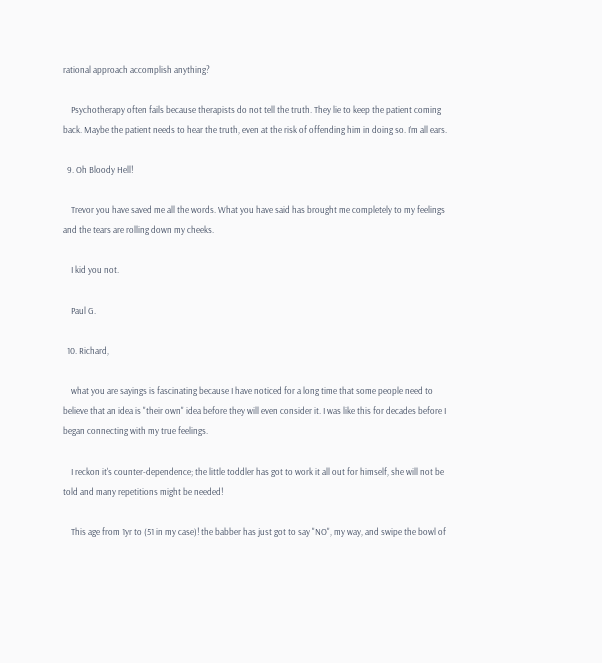rational approach accomplish anything?

    Psychotherapy often fails because therapists do not tell the truth. They lie to keep the patient coming back. Maybe the patient needs to hear the truth, even at the risk of offending him in doing so. I’m all ears.

  9. Oh Bloody Hell!

    Trevor you have saved me all the words. What you have said has brought me completely to my feelings and the tears are rolling down my cheeks.

    I kid you not.

    Paul G.

  10. Richard,

    what you are sayings is fascinating because I have noticed for a long time that some people need to believe that an idea is "their own" idea before they will even consider it. I was like this for decades before I began connecting with my true feelings.

    I reckon it's counter-dependence; the little toddler has got to work it all out for himself, she will not be told and many repetitions might be needed!

    This age from 1yr to (51 in my case)! the babber has just got to say "NO", my way, and swipe the bowl of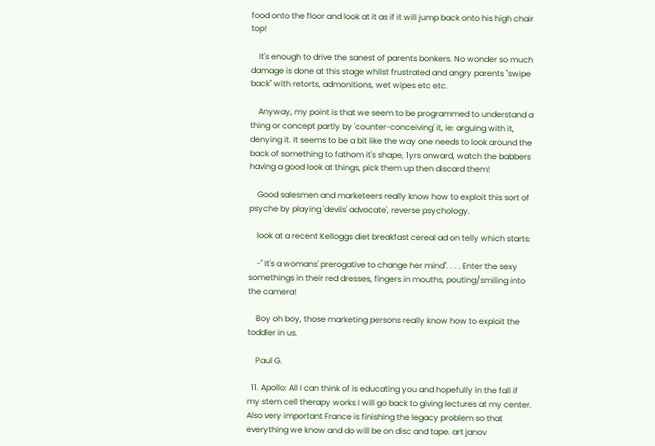food onto the floor and look at it as if it will jump back onto his high chair top!

    It's enough to drive the sanest of parents bonkers. No wonder so much damage is done at this stage whilst frustrated and angry parents "swipe back" with retorts, admonitions, wet wipes etc etc.

    Anyway, my point is that we seem to be programmed to understand a thing or concept partly by 'counter-conceiving' it, ie: arguing with it, denying it. It seems to be a bit like the way one needs to look around the back of something to fathom it's shape, 1yrs onward, watch the babbers having a good look at things, pick them up then discard them!

    Good salesmen and marketeers really know how to exploit this sort of psyche by playing 'devils' advocate', reverse psychology.

    look at a recent Kelloggs diet breakfast cereal ad on telly which starts:

    -" It's a womans' prerogative to change her mind". . . . Enter the sexy somethings in their red dresses, fingers in mouths, pouting/smiling into the camera!

    Boy oh boy, those marketing persons really know how to exploit the toddler in us.

    Paul G.

  11. Apollo: All I can think of is educating you and hopefully in the fall if my stem cell therapy works I will go back to giving lectures at my center. Also very important France is finishing the legacy problem so that everything we know and do will be on disc and tape. art janov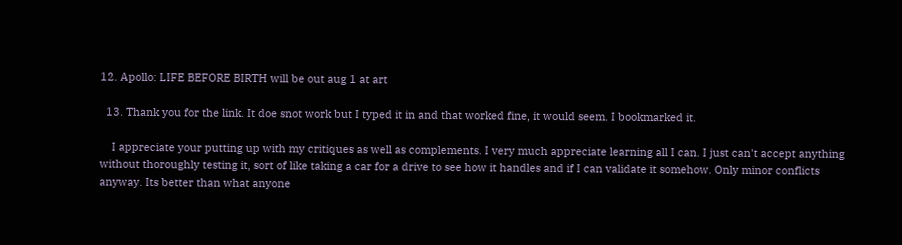12. Apollo: LIFE BEFORE BIRTH will be out aug 1 at art

  13. Thank you for the link. It doe snot work but I typed it in and that worked fine, it would seem. I bookmarked it.

    I appreciate your putting up with my critiques as well as complements. I very much appreciate learning all I can. I just can't accept anything without thoroughly testing it, sort of like taking a car for a drive to see how it handles and if I can validate it somehow. Only minor conflicts anyway. Its better than what anyone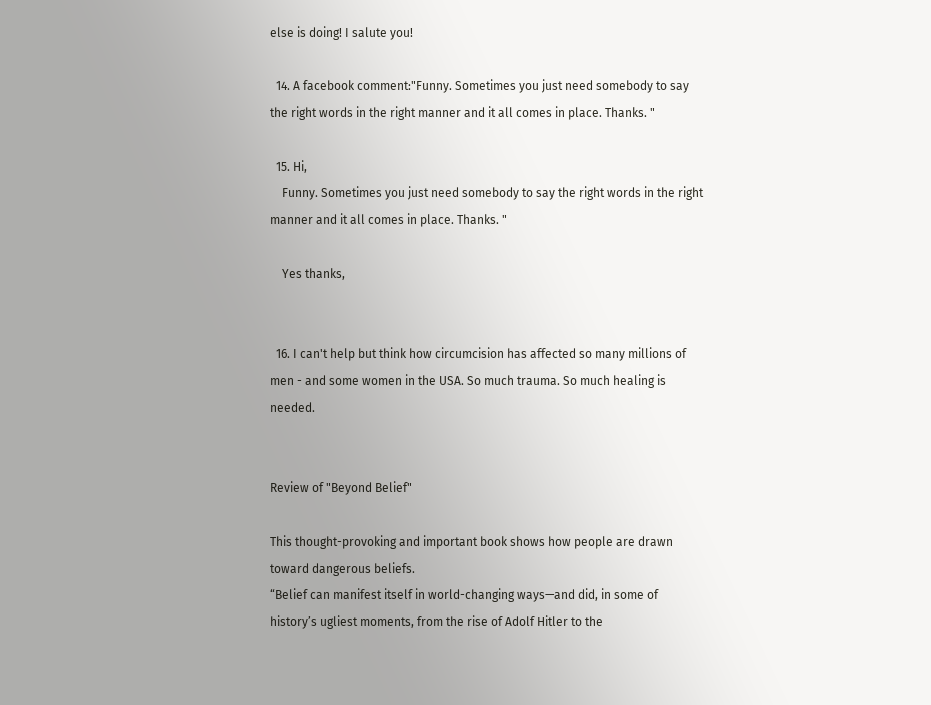else is doing! I salute you!

  14. A facebook comment:"Funny. Sometimes you just need somebody to say the right words in the right manner and it all comes in place. Thanks. "

  15. Hi,
    Funny. Sometimes you just need somebody to say the right words in the right manner and it all comes in place. Thanks. "

    Yes thanks,


  16. I can't help but think how circumcision has affected so many millions of men - and some women in the USA. So much trauma. So much healing is needed.


Review of "Beyond Belief"

This thought-provoking and important book shows how people are drawn toward dangerous beliefs.
“Belief can manifest itself in world-changing ways—and did, in some of history’s ugliest moments, from the rise of Adolf Hitler to the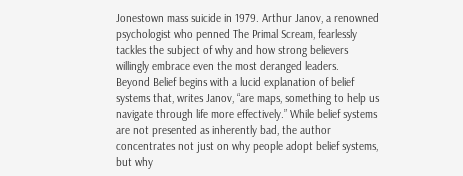Jonestown mass suicide in 1979. Arthur Janov, a renowned psychologist who penned The Primal Scream, fearlessly tackles the subject of why and how strong believers willingly embrace even the most deranged leaders.
Beyond Belief begins with a lucid explanation of belief systems that, writes Janov, “are maps, something to help us navigate through life more effectively.” While belief systems are not presented as inherently bad, the author concentrates not just on why people adopt belief systems, but why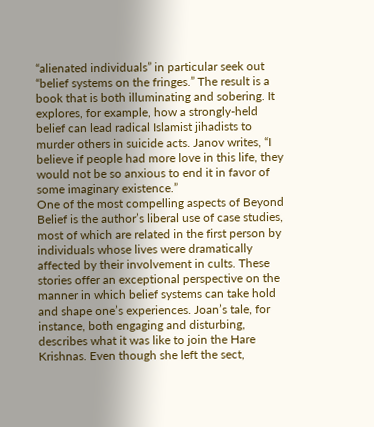“alienated individuals” in particular seek out “belief systems on the fringes.” The result is a book that is both illuminating and sobering. It explores, for example, how a strongly-held belief can lead radical Islamist jihadists to murder others in suicide acts. Janov writes, “I believe if people had more love in this life, they would not be so anxious to end it in favor of some imaginary existence.”
One of the most compelling aspects of Beyond Belief is the author’s liberal use of case studies, most of which are related in the first person by individuals whose lives were dramatically affected by their involvement in cults. These stories offer an exceptional perspective on the manner in which belief systems can take hold and shape one’s experiences. Joan’s tale, for instance, both engaging and disturbing, describes what it was like to join the Hare Krishnas. Even though she left the sect,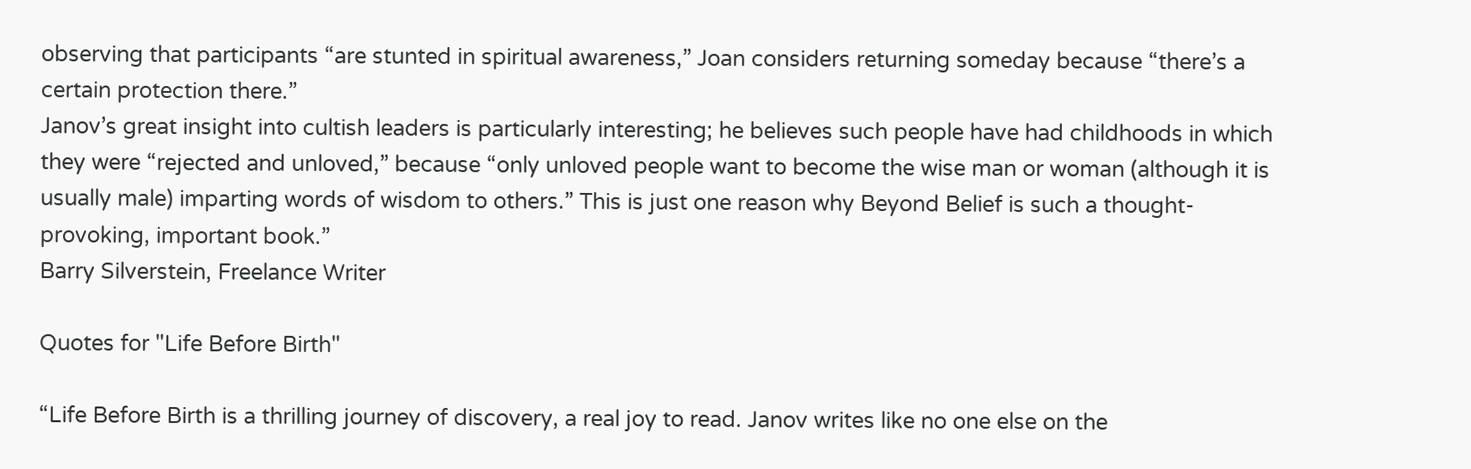observing that participants “are stunted in spiritual awareness,” Joan considers returning someday because “there’s a certain protection there.”
Janov’s great insight into cultish leaders is particularly interesting; he believes such people have had childhoods in which they were “rejected and unloved,” because “only unloved people want to become the wise man or woman (although it is usually male) imparting words of wisdom to others.” This is just one reason why Beyond Belief is such a thought-provoking, important book.”
Barry Silverstein, Freelance Writer

Quotes for "Life Before Birth"

“Life Before Birth is a thrilling journey of discovery, a real joy to read. Janov writes like no one else on the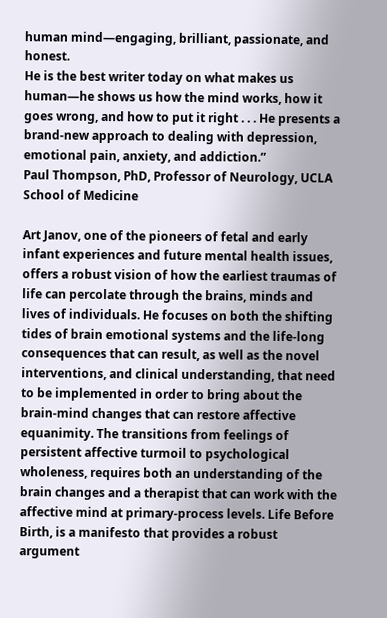human mind—engaging, brilliant, passionate, and honest.
He is the best writer today on what makes us human—he shows us how the mind works, how it goes wrong, and how to put it right . . . He presents a brand-new approach to dealing with depression, emotional pain, anxiety, and addiction.”
Paul Thompson, PhD, Professor of Neurology, UCLA School of Medicine

Art Janov, one of the pioneers of fetal and early infant experiences and future mental health issues, offers a robust vision of how the earliest traumas of life can percolate through the brains, minds and lives of individuals. He focuses on both the shifting tides of brain emotional systems and the life-long consequences that can result, as well as the novel interventions, and clinical understanding, that need to be implemented in order to bring about the brain-mind changes that can restore affective equanimity. The transitions from feelings of persistent affective turmoil to psychological wholeness, requires both an understanding of the brain changes and a therapist that can work with the affective mind at primary-process levels. Life Before Birth, is a manifesto that provides a robust argument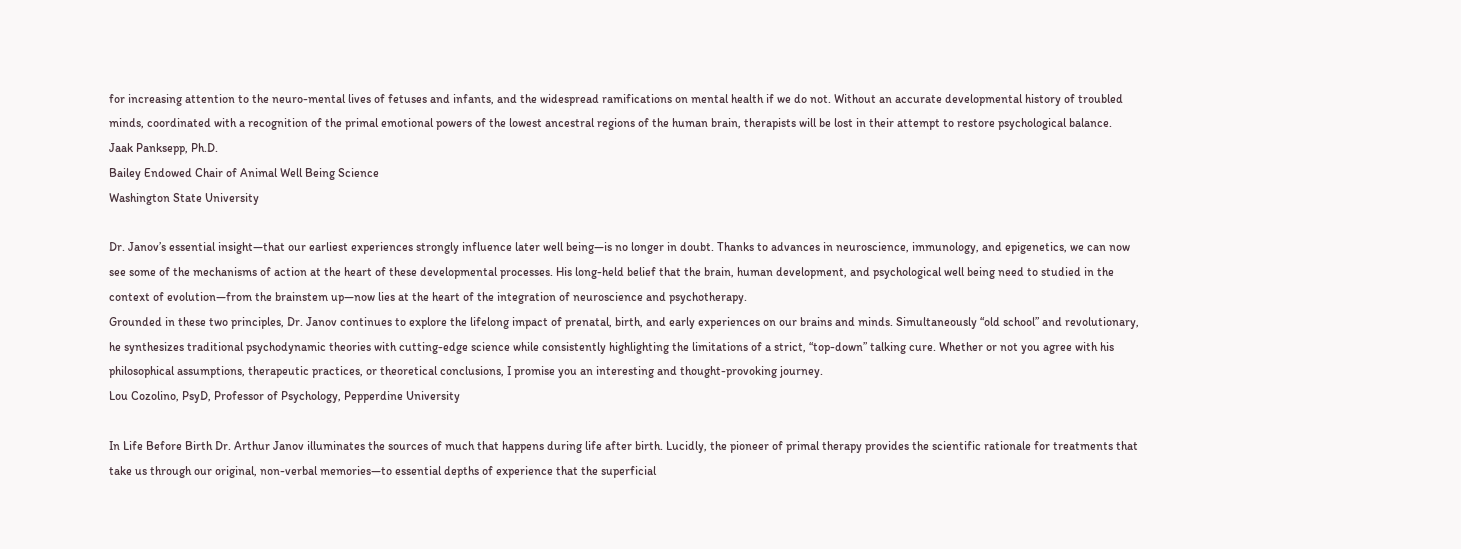for increasing attention to the neuro-mental lives of fetuses and infants, and the widespread ramifications on mental health if we do not. Without an accurate developmental history of troubled minds, coordinated with a recognition of the primal emotional powers of the lowest ancestral regions of the human brain, therapists will be lost in their attempt to restore psychological balance.
Jaak Panksepp, Ph.D.
Bailey Endowed Chair of Animal Well Being Science
Washington State University

Dr. Janov’s essential insight—that our earliest experiences strongly influence later well being—is no longer in doubt. Thanks to advances in neuroscience, immunology, and epigenetics, we can now see some of the mechanisms of action at the heart of these developmental processes. His long-held belief that the brain, human development, and psychological well being need to studied in the context of evolution—from the brainstem up—now lies at the heart of the integration of neuroscience and psychotherapy.
Grounded in these two principles, Dr. Janov continues to explore the lifelong impact of prenatal, birth, and early experiences on our brains and minds. Simultaneously “old school” and revolutionary, he synthesizes traditional psychodynamic theories with cutting-edge science while consistently highlighting the limitations of a strict, “top-down” talking cure. Whether or not you agree with his philosophical assumptions, therapeutic practices, or theoretical conclusions, I promise you an interesting and thought-provoking journey.
Lou Cozolino, PsyD, Professor of Psychology, Pepperdine University

In Life Before Birth Dr. Arthur Janov illuminates the sources of much that happens during life after birth. Lucidly, the pioneer of primal therapy provides the scientific rationale for treatments that take us through our original, non-verbal memories—to essential depths of experience that the superficial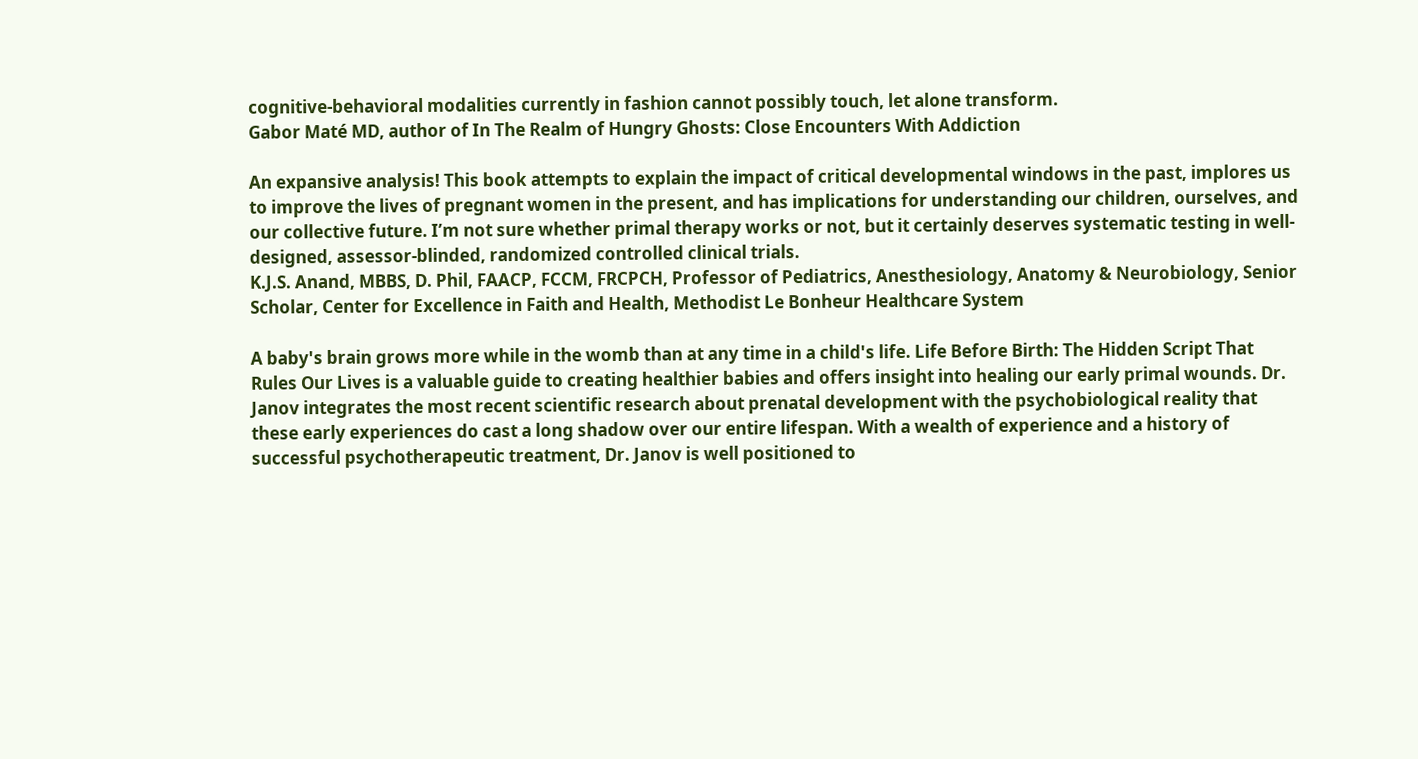cognitive-behavioral modalities currently in fashion cannot possibly touch, let alone transform.
Gabor Maté MD, author of In The Realm of Hungry Ghosts: Close Encounters With Addiction

An expansive analysis! This book attempts to explain the impact of critical developmental windows in the past, implores us to improve the lives of pregnant women in the present, and has implications for understanding our children, ourselves, and our collective future. I’m not sure whether primal therapy works or not, but it certainly deserves systematic testing in well-designed, assessor-blinded, randomized controlled clinical trials.
K.J.S. Anand, MBBS, D. Phil, FAACP, FCCM, FRCPCH, Professor of Pediatrics, Anesthesiology, Anatomy & Neurobiology, Senior Scholar, Center for Excellence in Faith and Health, Methodist Le Bonheur Healthcare System

A baby's brain grows more while in the womb than at any time in a child's life. Life Before Birth: The Hidden Script That Rules Our Lives is a valuable guide to creating healthier babies and offers insight into healing our early primal wounds. Dr. Janov integrates the most recent scientific research about prenatal development with the psychobiological reality that these early experiences do cast a long shadow over our entire lifespan. With a wealth of experience and a history of successful psychotherapeutic treatment, Dr. Janov is well positioned to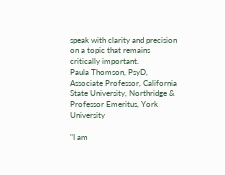speak with clarity and precision on a topic that remains critically important.
Paula Thomson, PsyD, Associate Professor, California State University, Northridge & Professor Emeritus, York University

"I am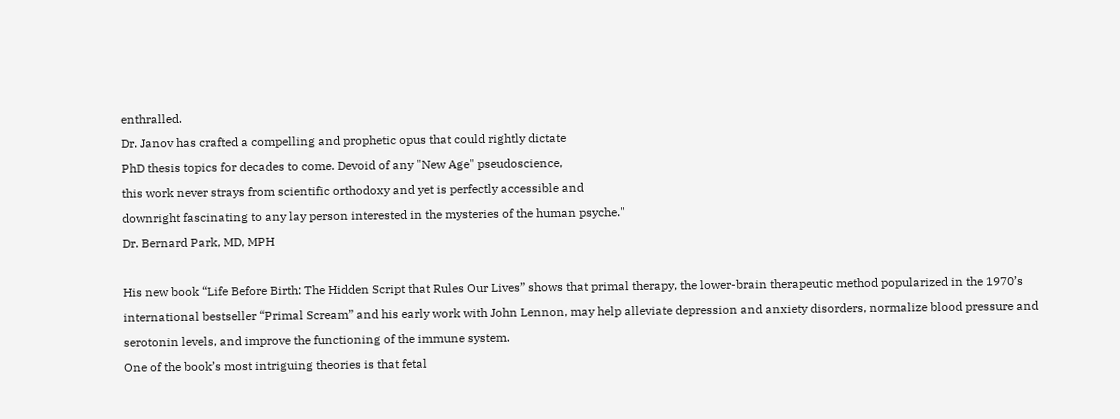enthralled.
Dr. Janov has crafted a compelling and prophetic opus that could rightly dictate
PhD thesis topics for decades to come. Devoid of any "New Age" pseudoscience,
this work never strays from scientific orthodoxy and yet is perfectly accessible and
downright fascinating to any lay person interested in the mysteries of the human psyche."
Dr. Bernard Park, MD, MPH

His new book “Life Before Birth: The Hidden Script that Rules Our Lives” shows that primal therapy, the lower-brain therapeutic method popularized in the 1970’s international bestseller “Primal Scream” and his early work with John Lennon, may help alleviate depression and anxiety disorders, normalize blood pressure and serotonin levels, and improve the functioning of the immune system.
One of the book’s most intriguing theories is that fetal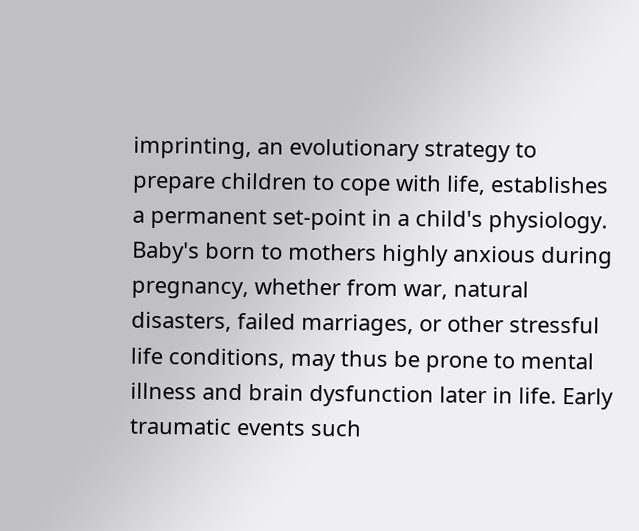imprinting, an evolutionary strategy to prepare children to cope with life, establishes a permanent set-point in a child's physiology. Baby's born to mothers highly anxious during pregnancy, whether from war, natural disasters, failed marriages, or other stressful life conditions, may thus be prone to mental illness and brain dysfunction later in life. Early traumatic events such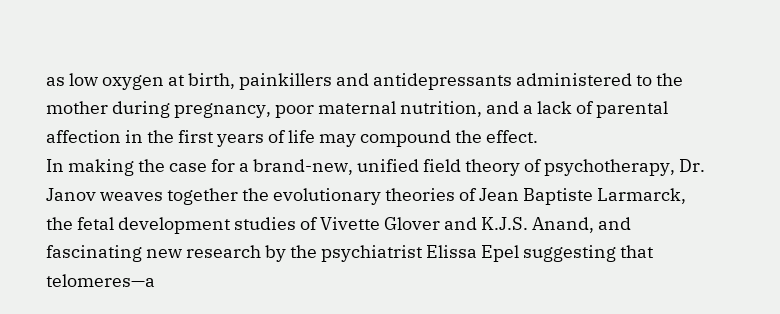as low oxygen at birth, painkillers and antidepressants administered to the mother during pregnancy, poor maternal nutrition, and a lack of parental affection in the first years of life may compound the effect.
In making the case for a brand-new, unified field theory of psychotherapy, Dr. Janov weaves together the evolutionary theories of Jean Baptiste Larmarck, the fetal development studies of Vivette Glover and K.J.S. Anand, and fascinating new research by the psychiatrist Elissa Epel suggesting that telomeres—a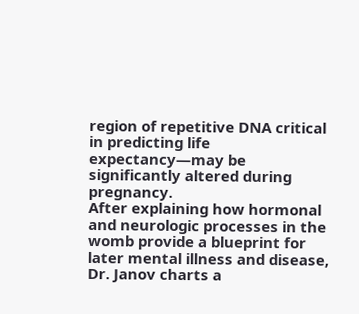region of repetitive DNA critical in predicting life expectancy—may be significantly altered during pregnancy.
After explaining how hormonal and neurologic processes in the womb provide a blueprint for later mental illness and disease, Dr. Janov charts a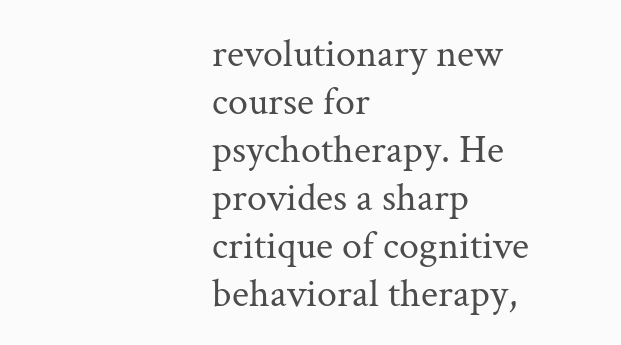revolutionary new course for psychotherapy. He provides a sharp critique of cognitive behavioral therapy,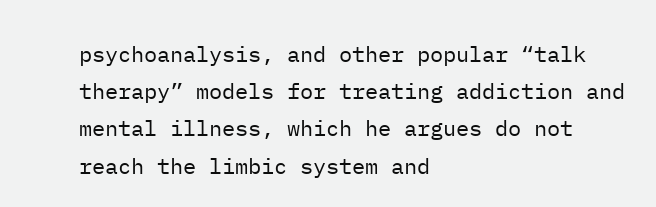psychoanalysis, and other popular “talk therapy” models for treating addiction and mental illness, which he argues do not reach the limbic system and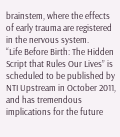brainstem, where the effects of early trauma are registered in the nervous system.
“Life Before Birth: The Hidden Script that Rules Our Lives” is scheduled to be published by NTI Upstream in October 2011, and has tremendous implications for the future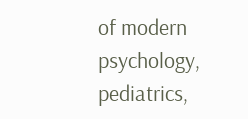of modern psychology, pediatrics,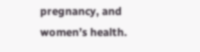pregnancy, and women’s health.